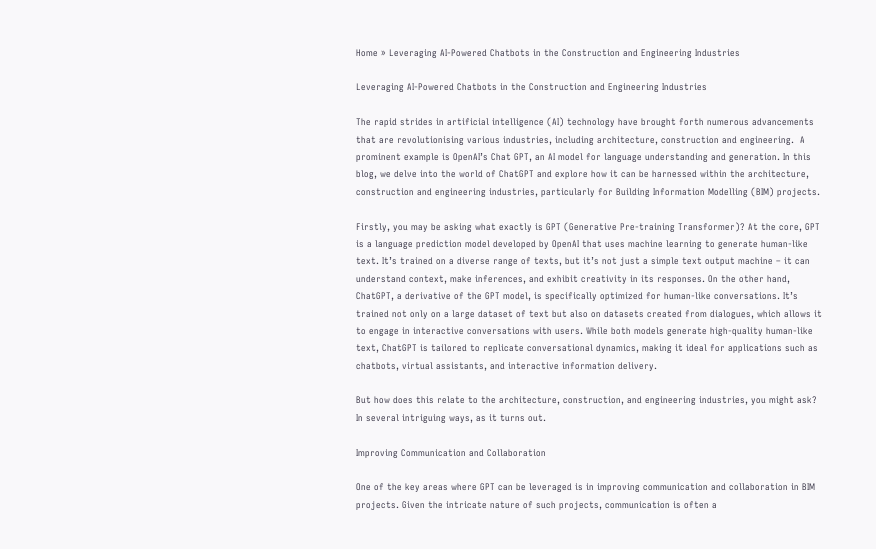Home » Leveraging AI-Powered Chatbots in the Construction and Engineering Industries

Leveraging AI-Powered Chatbots in the Construction and Engineering Industries

The rapid strides in artificial intelligence (AI) technology have brought forth numerous advancements that are revolutionising various industries, including architecture, construction and engineering.  A prominent example is OpenAI’s Chat GPT, an AI model for language understanding and generation. In this blog, we delve into the world of ChatGPT and explore how it can be harnessed within the architecture, construction and engineering industries, particularly for Building Information Modelling (BIM) projects.

Firstly, you may be asking what exactly is GPT (Generative Pre-training Transformer)? At the core, GPT is a language prediction model developed by OpenAI that uses machine learning to generate human-like text. It’s trained on a diverse range of texts, but it’s not just a simple text output machine – it can understand context, make inferences, and exhibit creativity in its responses. On the other hand, ChatGPT, a derivative of the GPT model, is specifically optimized for human-like conversations. It’s trained not only on a large dataset of text but also on datasets created from dialogues, which allows it to engage in interactive conversations with users. While both models generate high-quality human-like text, ChatGPT is tailored to replicate conversational dynamics, making it ideal for applications such as chatbots, virtual assistants, and interactive information delivery.

But how does this relate to the architecture, construction, and engineering industries, you might ask? In several intriguing ways, as it turns out.

Improving Communication and Collaboration

One of the key areas where GPT can be leveraged is in improving communication and collaboration in BIM projects. Given the intricate nature of such projects, communication is often a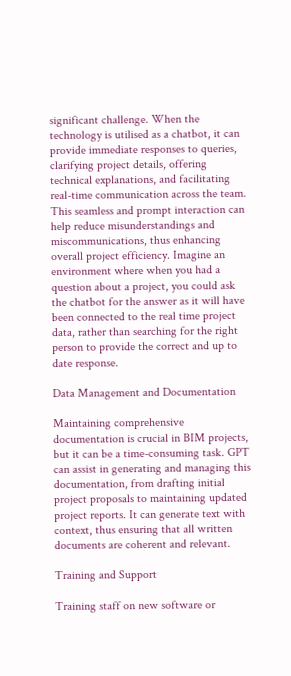significant challenge. When the technology is utilised as a chatbot, it can provide immediate responses to queries, clarifying project details, offering technical explanations, and facilitating real-time communication across the team. This seamless and prompt interaction can help reduce misunderstandings and miscommunications, thus enhancing overall project efficiency. Imagine an environment where when you had a question about a project, you could ask the chatbot for the answer as it will have been connected to the real time project data, rather than searching for the right person to provide the correct and up to date response.

Data Management and Documentation

Maintaining comprehensive documentation is crucial in BIM projects, but it can be a time-consuming task. GPT can assist in generating and managing this documentation, from drafting initial project proposals to maintaining updated project reports. It can generate text with context, thus ensuring that all written documents are coherent and relevant.

Training and Support

Training staff on new software or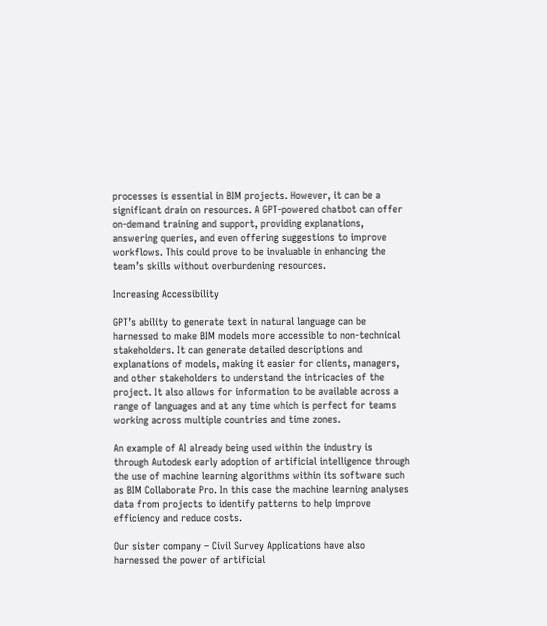processes is essential in BIM projects. However, it can be a significant drain on resources. A GPT-powered chatbot can offer on-demand training and support, providing explanations, answering queries, and even offering suggestions to improve workflows. This could prove to be invaluable in enhancing the team’s skills without overburdening resources.

Increasing Accessibility

GPT’s ability to generate text in natural language can be harnessed to make BIM models more accessible to non-technical stakeholders. It can generate detailed descriptions and explanations of models, making it easier for clients, managers, and other stakeholders to understand the intricacies of the project. It also allows for information to be available across a range of languages and at any time which is perfect for teams working across multiple countries and time zones.

An example of AI already being used within the industry is through Autodesk early adoption of artificial intelligence through the use of machine learning algorithms within its software such as BIM Collaborate Pro. In this case the machine learning analyses data from projects to identify patterns to help improve efficiency and reduce costs.

Our sister company – Civil Survey Applications have also harnessed the power of artificial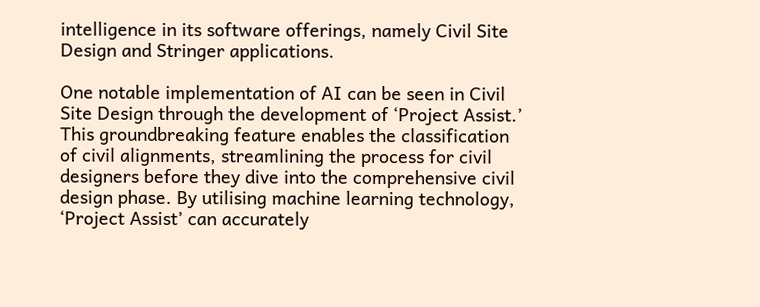intelligence in its software offerings, namely Civil Site Design and Stringer applications.

One notable implementation of AI can be seen in Civil Site Design through the development of ‘Project Assist.’ This groundbreaking feature enables the classification of civil alignments, streamlining the process for civil designers before they dive into the comprehensive civil design phase. By utilising machine learning technology, ‘Project Assist’ can accurately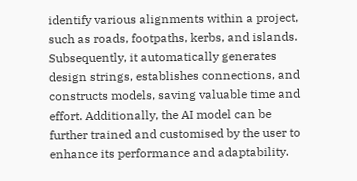identify various alignments within a project, such as roads, footpaths, kerbs, and islands. Subsequently, it automatically generates design strings, establishes connections, and constructs models, saving valuable time and effort. Additionally, the AI model can be further trained and customised by the user to enhance its performance and adaptability.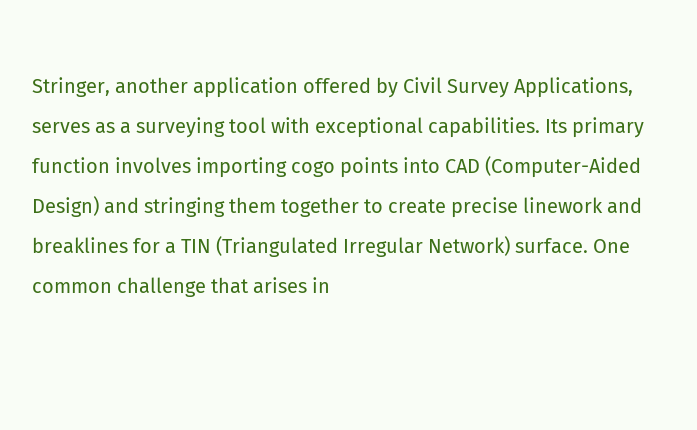Stringer, another application offered by Civil Survey Applications, serves as a surveying tool with exceptional capabilities. Its primary function involves importing cogo points into CAD (Computer-Aided Design) and stringing them together to create precise linework and breaklines for a TIN (Triangulated Irregular Network) surface. One common challenge that arises in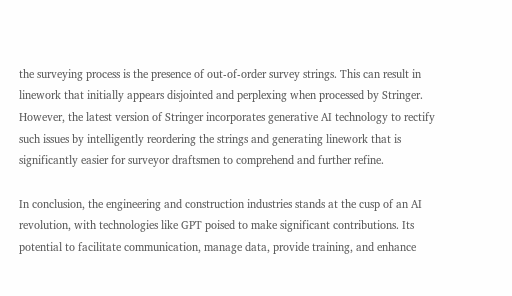the surveying process is the presence of out-of-order survey strings. This can result in linework that initially appears disjointed and perplexing when processed by Stringer. However, the latest version of Stringer incorporates generative AI technology to rectify such issues by intelligently reordering the strings and generating linework that is significantly easier for surveyor draftsmen to comprehend and further refine.

In conclusion, the engineering and construction industries stands at the cusp of an AI revolution, with technologies like GPT poised to make significant contributions. Its potential to facilitate communication, manage data, provide training, and enhance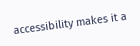accessibility makes it a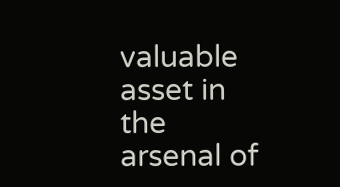valuable asset in the arsenal of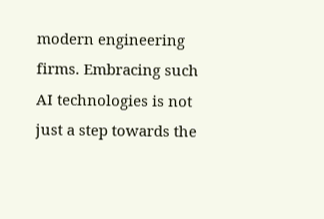modern engineering firms. Embracing such AI technologies is not just a step towards the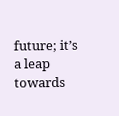future; it’s a leap towards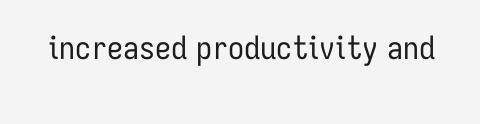increased productivity and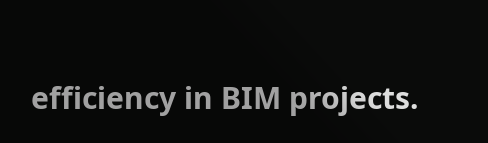efficiency in BIM projects.